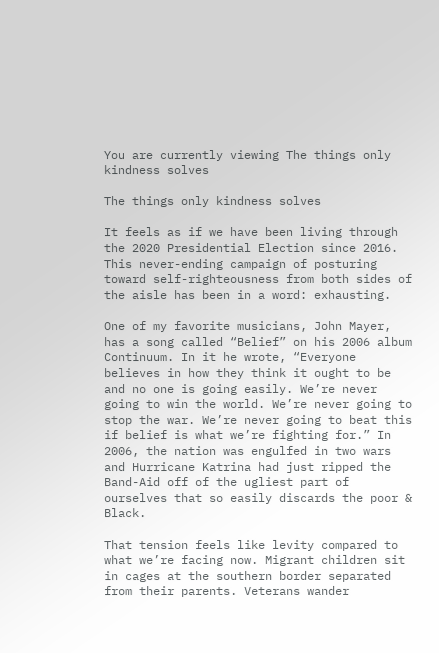You are currently viewing The things only kindness solves

The things only kindness solves

It feels as if we have been living through the 2020 Presidential Election since 2016. This never-ending campaign of posturing toward self-righteousness from both sides of the aisle has been in a word: exhausting.

One of my favorite musicians, John Mayer, has a song called “Belief” on his 2006 album Continuum. In it he wrote, “Everyone believes in how they think it ought to be and no one is going easily. We’re never going to win the world. We’re never going to stop the war. We’re never going to beat this if belief is what we’re fighting for.” In 2006, the nation was engulfed in two wars and Hurricane Katrina had just ripped the Band-Aid off of the ugliest part of ourselves that so easily discards the poor & Black.

That tension feels like levity compared to what we’re facing now. Migrant children sit in cages at the southern border separated from their parents. Veterans wander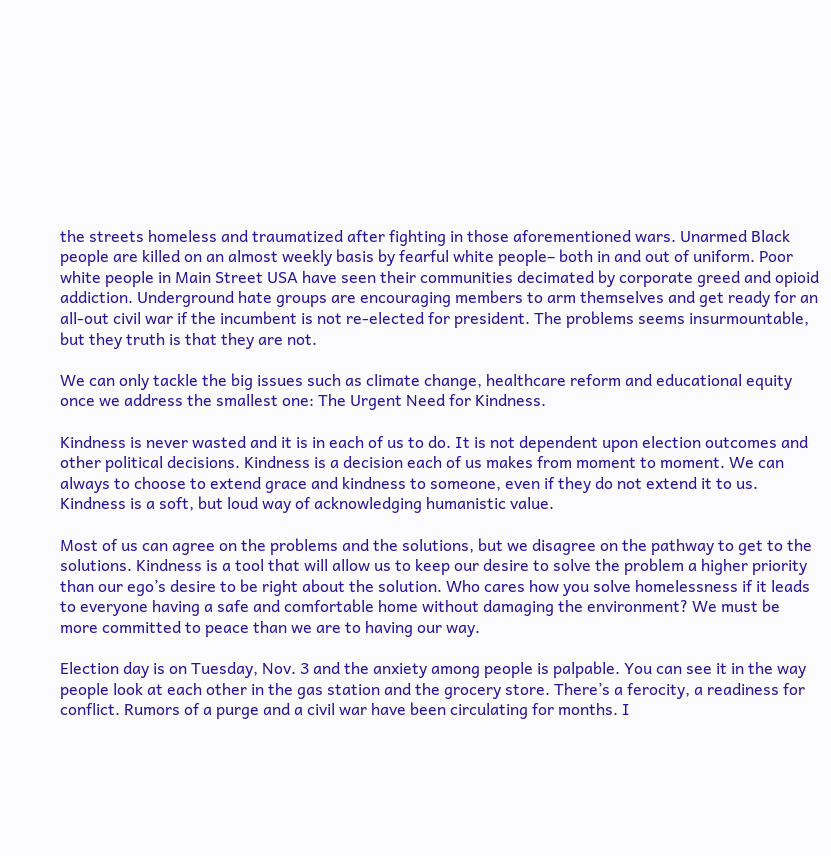the streets homeless and traumatized after fighting in those aforementioned wars. Unarmed Black people are killed on an almost weekly basis by fearful white people– both in and out of uniform. Poor white people in Main Street USA have seen their communities decimated by corporate greed and opioid addiction. Underground hate groups are encouraging members to arm themselves and get ready for an all-out civil war if the incumbent is not re-elected for president. The problems seems insurmountable, but they truth is that they are not.

We can only tackle the big issues such as climate change, healthcare reform and educational equity once we address the smallest one: The Urgent Need for Kindness.

Kindness is never wasted and it is in each of us to do. It is not dependent upon election outcomes and other political decisions. Kindness is a decision each of us makes from moment to moment. We can always to choose to extend grace and kindness to someone, even if they do not extend it to us. Kindness is a soft, but loud way of acknowledging humanistic value.

Most of us can agree on the problems and the solutions, but we disagree on the pathway to get to the solutions. Kindness is a tool that will allow us to keep our desire to solve the problem a higher priority than our ego’s desire to be right about the solution. Who cares how you solve homelessness if it leads to everyone having a safe and comfortable home without damaging the environment? We must be more committed to peace than we are to having our way.

Election day is on Tuesday, Nov. 3 and the anxiety among people is palpable. You can see it in the way people look at each other in the gas station and the grocery store. There’s a ferocity, a readiness for conflict. Rumors of a purge and a civil war have been circulating for months. I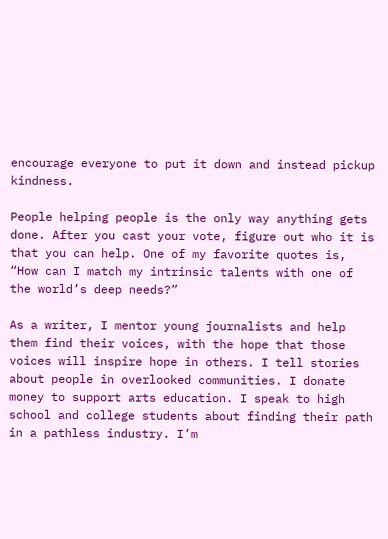encourage everyone to put it down and instead pickup kindness.

People helping people is the only way anything gets done. After you cast your vote, figure out who it is that you can help. One of my favorite quotes is, “How can I match my intrinsic talents with one of the world’s deep needs?”

As a writer, I mentor young journalists and help them find their voices, with the hope that those voices will inspire hope in others. I tell stories about people in overlooked communities. I donate money to support arts education. I speak to high school and college students about finding their path in a pathless industry. I’m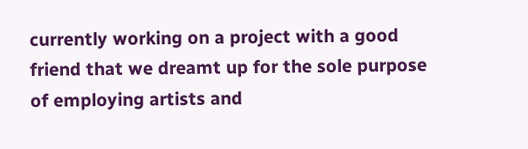currently working on a project with a good friend that we dreamt up for the sole purpose of employing artists and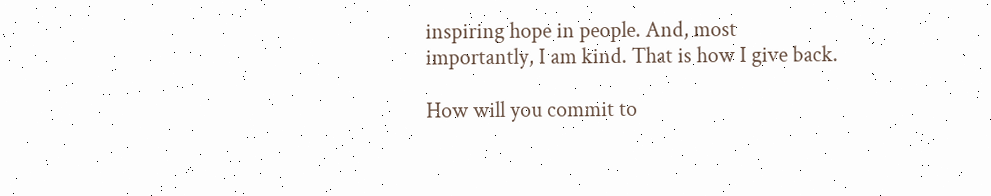inspiring hope in people. And, most importantly, I am kind. That is how I give back.

How will you commit to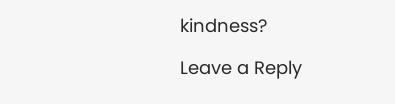kindness?

Leave a Reply